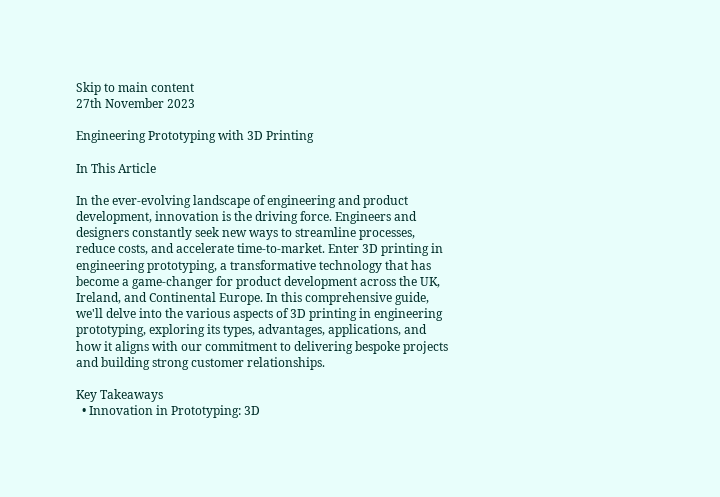Skip to main content
27th November 2023

Engineering Prototyping with 3D Printing

In This Article

In the ever-evolving landscape of engineering and product development, innovation is the driving force. Engineers and designers constantly seek new ways to streamline processes, reduce costs, and accelerate time-to-market. Enter 3D printing in engineering prototyping, a transformative technology that has become a game-changer for product development across the UK, Ireland, and Continental Europe. In this comprehensive guide, we'll delve into the various aspects of 3D printing in engineering prototyping, exploring its types, advantages, applications, and how it aligns with our commitment to delivering bespoke projects and building strong customer relationships.

Key Takeaways
  • Innovation in Prototyping: 3D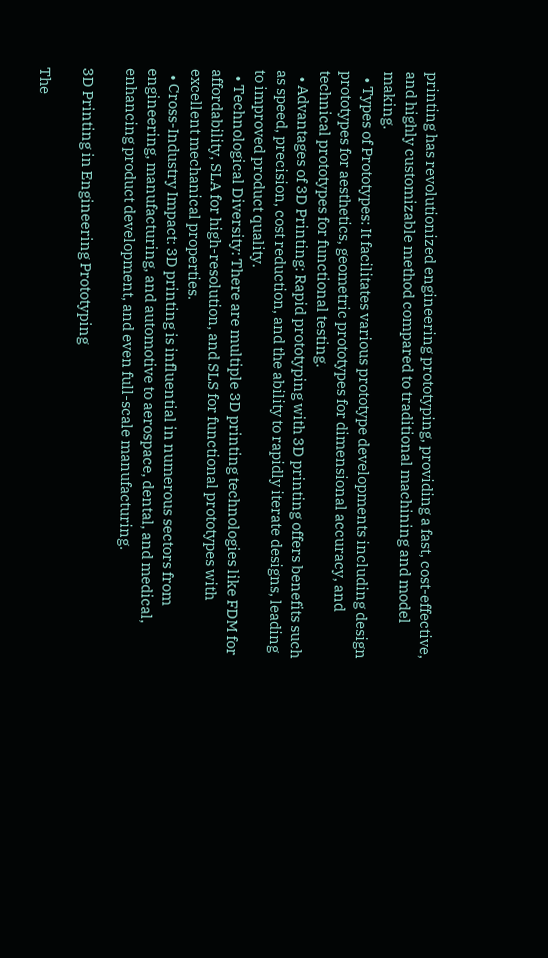printing has revolutionized engineering prototyping, providing a fast, cost-effective, and highly customizable method compared to traditional machining and model making.
  • Types of Prototypes: It facilitates various prototype developments including design prototypes for aesthetics, geometric prototypes for dimensional accuracy, and technical prototypes for functional testing.
  • Advantages of 3D Printing: Rapid prototyping with 3D printing offers benefits such as speed, precision, cost reduction, and the ability to rapidly iterate designs, leading to improved product quality.
  • Technological Diversity: There are multiple 3D printing technologies like FDM for affordability, SLA for high-resolution, and SLS for functional prototypes with excellent mechanical properties.
  • Cross-Industry Impact: 3D printing is influential in numerous sectors from engineering, manufacturing, and automotive to aerospace, dental, and medical, enhancing product development, and even full-scale manufacturing.

3D Printing in Engineering Prototyping

The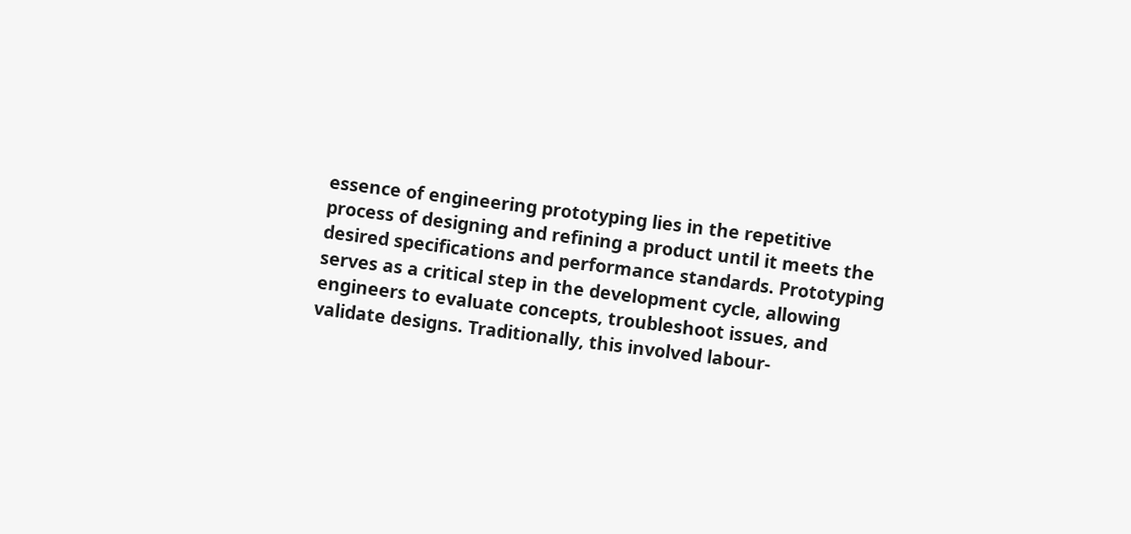essence of engineering prototyping lies in the repetitive process of designing and refining a product until it meets the desired specifications and performance standards. Prototyping serves as a critical step in the development cycle, allowing engineers to evaluate concepts, troubleshoot issues, and validate designs. Traditionally, this involved labour-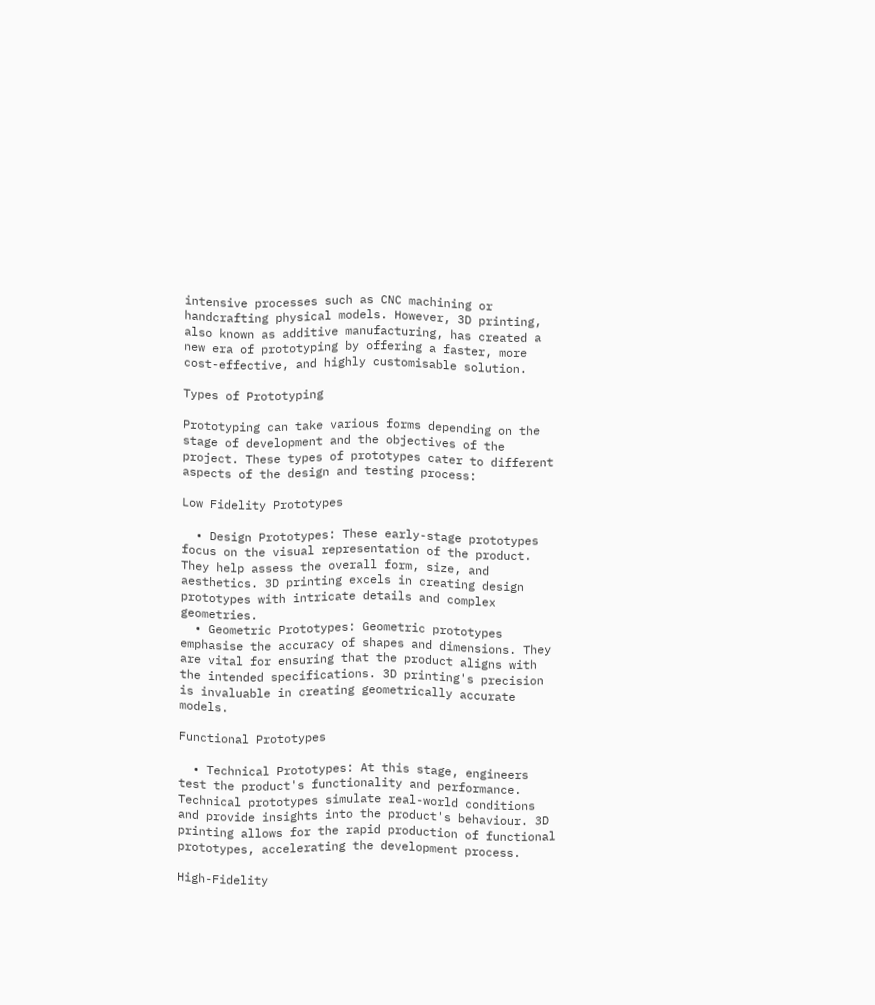intensive processes such as CNC machining or handcrafting physical models. However, 3D printing, also known as additive manufacturing, has created a new era of prototyping by offering a faster, more cost-effective, and highly customisable solution.

Types of Prototyping

Prototyping can take various forms depending on the stage of development and the objectives of the project. These types of prototypes cater to different aspects of the design and testing process:

Low Fidelity Prototypes

  • Design Prototypes: These early-stage prototypes focus on the visual representation of the product. They help assess the overall form, size, and aesthetics. 3D printing excels in creating design prototypes with intricate details and complex geometries.
  • Geometric Prototypes: Geometric prototypes emphasise the accuracy of shapes and dimensions. They are vital for ensuring that the product aligns with the intended specifications. 3D printing's precision is invaluable in creating geometrically accurate models.

Functional Prototypes

  • Technical Prototypes: At this stage, engineers test the product's functionality and performance. Technical prototypes simulate real-world conditions and provide insights into the product's behaviour. 3D printing allows for the rapid production of functional prototypes, accelerating the development process.

High-Fidelity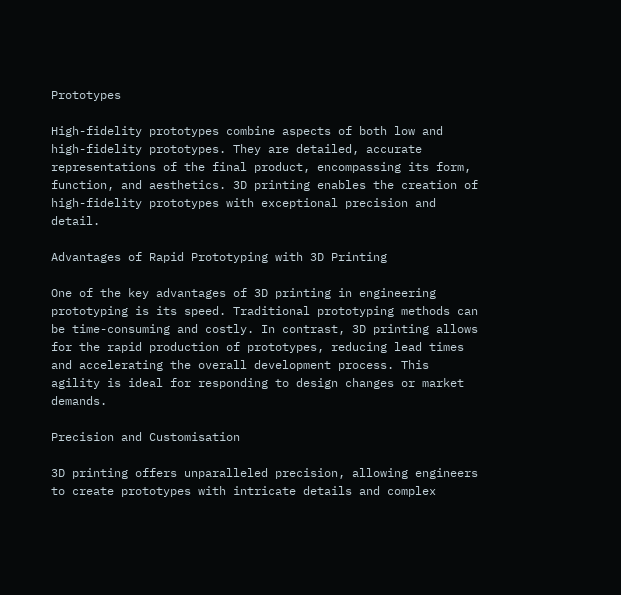Prototypes

High-fidelity prototypes combine aspects of both low and high-fidelity prototypes. They are detailed, accurate representations of the final product, encompassing its form, function, and aesthetics. 3D printing enables the creation of high-fidelity prototypes with exceptional precision and detail.

Advantages of Rapid Prototyping with 3D Printing

One of the key advantages of 3D printing in engineering prototyping is its speed. Traditional prototyping methods can be time-consuming and costly. In contrast, 3D printing allows for the rapid production of prototypes, reducing lead times and accelerating the overall development process. This agility is ideal for responding to design changes or market demands.

Precision and Customisation

3D printing offers unparalleled precision, allowing engineers to create prototypes with intricate details and complex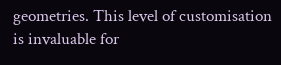geometries. This level of customisation is invaluable for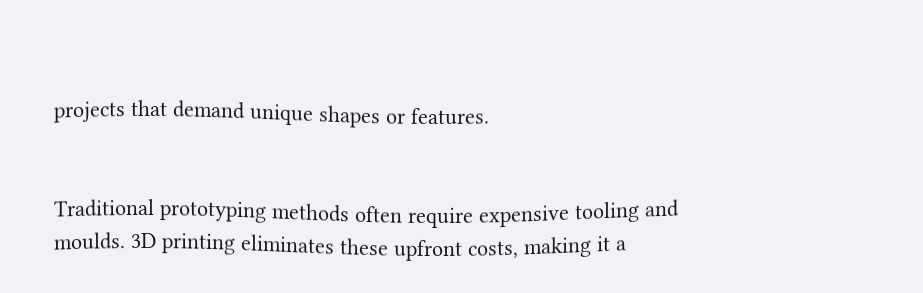projects that demand unique shapes or features.


Traditional prototyping methods often require expensive tooling and moulds. 3D printing eliminates these upfront costs, making it a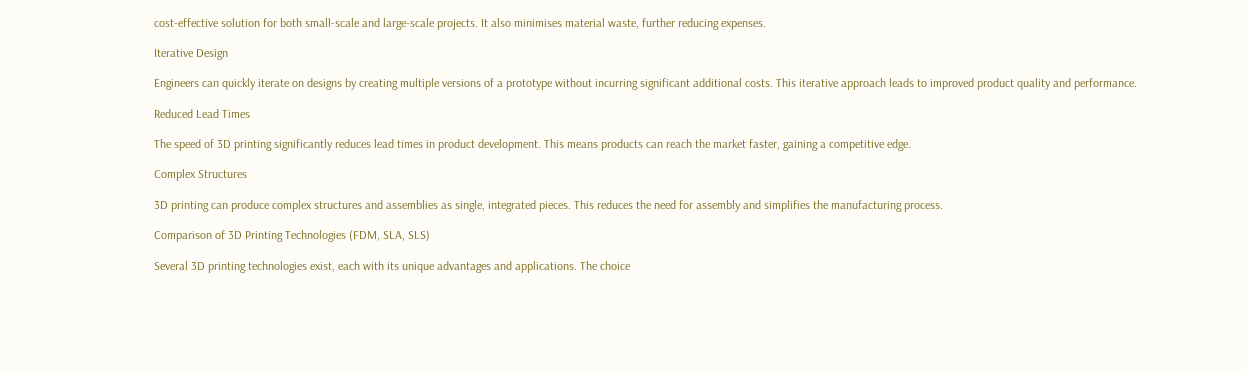cost-effective solution for both small-scale and large-scale projects. It also minimises material waste, further reducing expenses.

Iterative Design

Engineers can quickly iterate on designs by creating multiple versions of a prototype without incurring significant additional costs. This iterative approach leads to improved product quality and performance.

Reduced Lead Times

The speed of 3D printing significantly reduces lead times in product development. This means products can reach the market faster, gaining a competitive edge.

Complex Structures

3D printing can produce complex structures and assemblies as single, integrated pieces. This reduces the need for assembly and simplifies the manufacturing process.

Comparison of 3D Printing Technologies (FDM, SLA, SLS)

Several 3D printing technologies exist, each with its unique advantages and applications. The choice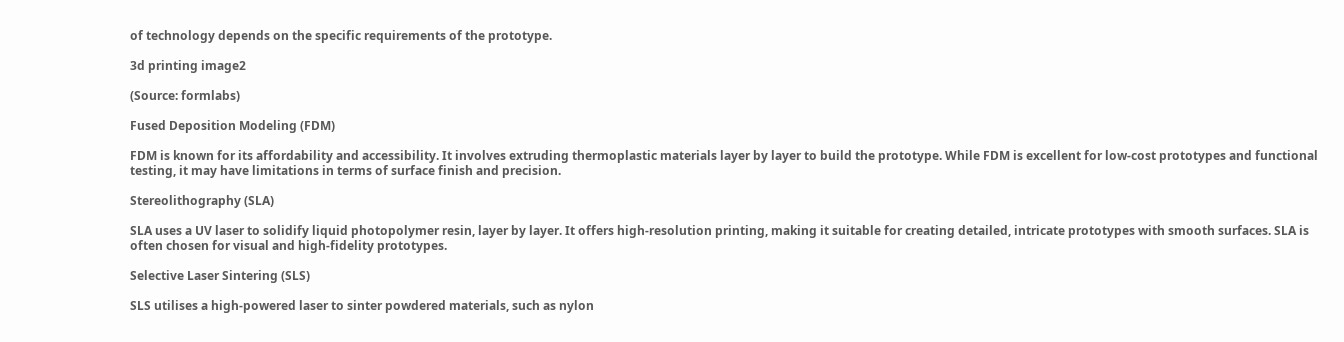of technology depends on the specific requirements of the prototype.

3d printing image2

(Source: formlabs)

Fused Deposition Modeling (FDM)

FDM is known for its affordability and accessibility. It involves extruding thermoplastic materials layer by layer to build the prototype. While FDM is excellent for low-cost prototypes and functional testing, it may have limitations in terms of surface finish and precision.

Stereolithography (SLA)

SLA uses a UV laser to solidify liquid photopolymer resin, layer by layer. It offers high-resolution printing, making it suitable for creating detailed, intricate prototypes with smooth surfaces. SLA is often chosen for visual and high-fidelity prototypes.

Selective Laser Sintering (SLS)

SLS utilises a high-powered laser to sinter powdered materials, such as nylon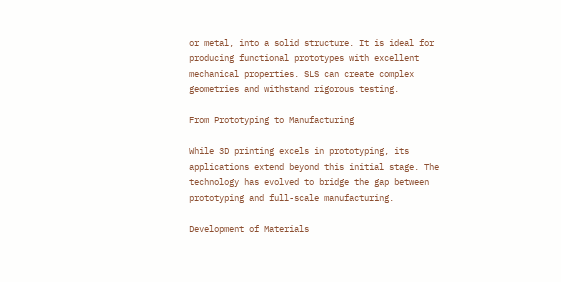or metal, into a solid structure. It is ideal for producing functional prototypes with excellent mechanical properties. SLS can create complex geometries and withstand rigorous testing.

From Prototyping to Manufacturing

While 3D printing excels in prototyping, its applications extend beyond this initial stage. The technology has evolved to bridge the gap between prototyping and full-scale manufacturing.

Development of Materials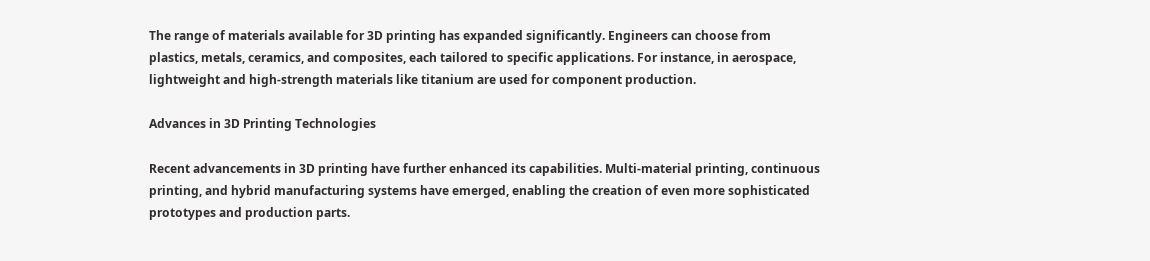The range of materials available for 3D printing has expanded significantly. Engineers can choose from plastics, metals, ceramics, and composites, each tailored to specific applications. For instance, in aerospace, lightweight and high-strength materials like titanium are used for component production.

Advances in 3D Printing Technologies

Recent advancements in 3D printing have further enhanced its capabilities. Multi-material printing, continuous printing, and hybrid manufacturing systems have emerged, enabling the creation of even more sophisticated prototypes and production parts.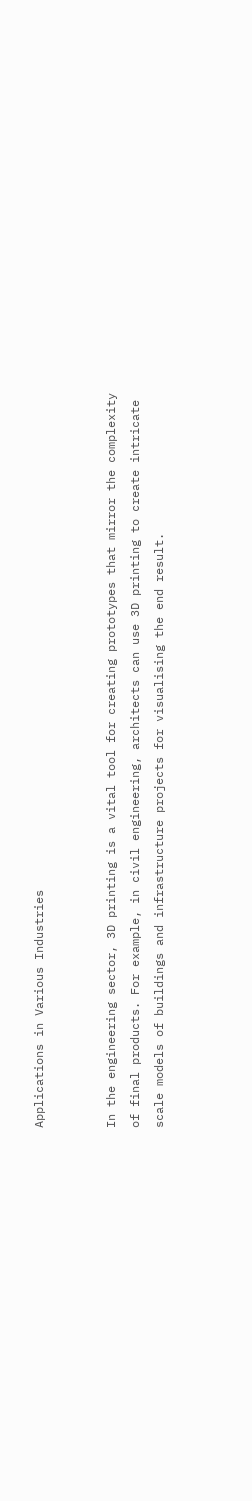Applications in Various Industries


In the engineering sector, 3D printing is a vital tool for creating prototypes that mirror the complexity of final products. For example, in civil engineering, architects can use 3D printing to create intricate scale models of buildings and infrastructure projects for visualising the end result.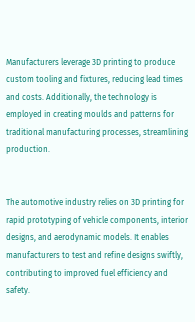Manufacturers leverage 3D printing to produce custom tooling and fixtures, reducing lead times and costs. Additionally, the technology is employed in creating moulds and patterns for traditional manufacturing processes, streamlining production.


The automotive industry relies on 3D printing for rapid prototyping of vehicle components, interior designs, and aerodynamic models. It enables manufacturers to test and refine designs swiftly, contributing to improved fuel efficiency and safety.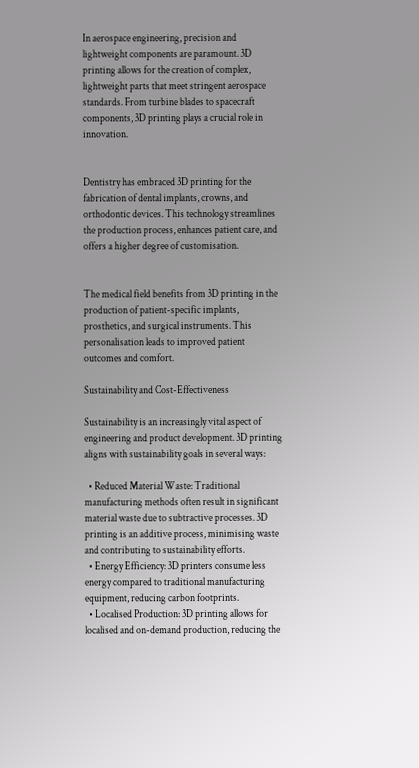In aerospace engineering, precision and lightweight components are paramount. 3D printing allows for the creation of complex, lightweight parts that meet stringent aerospace standards. From turbine blades to spacecraft components, 3D printing plays a crucial role in innovation.


Dentistry has embraced 3D printing for the fabrication of dental implants, crowns, and orthodontic devices. This technology streamlines the production process, enhances patient care, and offers a higher degree of customisation.


The medical field benefits from 3D printing in the production of patient-specific implants, prosthetics, and surgical instruments. This personalisation leads to improved patient outcomes and comfort.

Sustainability and Cost-Effectiveness

Sustainability is an increasingly vital aspect of engineering and product development. 3D printing aligns with sustainability goals in several ways:

  • Reduced Material Waste: Traditional manufacturing methods often result in significant material waste due to subtractive processes. 3D printing is an additive process, minimising waste and contributing to sustainability efforts.
  • Energy Efficiency: 3D printers consume less energy compared to traditional manufacturing equipment, reducing carbon footprints.
  • Localised Production: 3D printing allows for localised and on-demand production, reducing the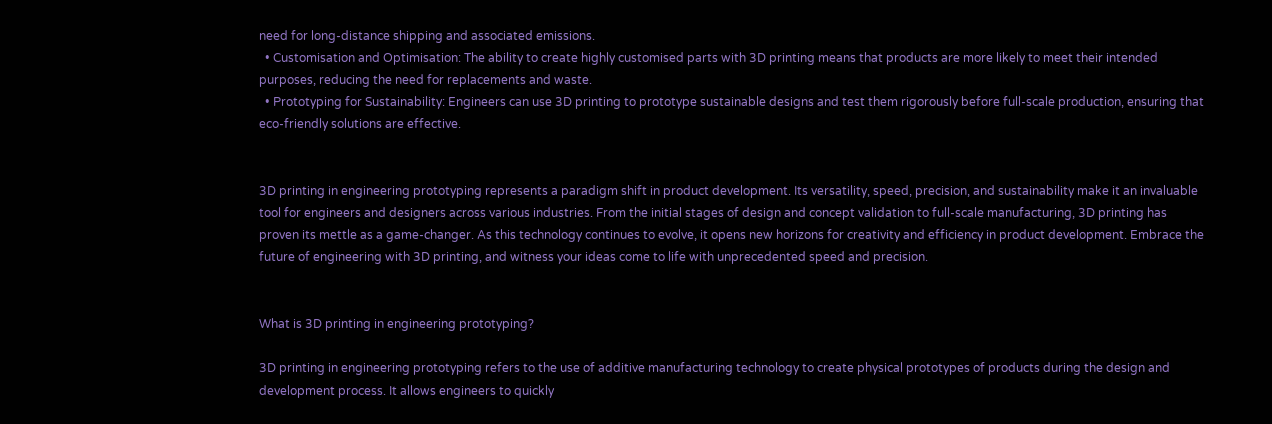need for long-distance shipping and associated emissions.
  • Customisation and Optimisation: The ability to create highly customised parts with 3D printing means that products are more likely to meet their intended purposes, reducing the need for replacements and waste.
  • Prototyping for Sustainability: Engineers can use 3D printing to prototype sustainable designs and test them rigorously before full-scale production, ensuring that eco-friendly solutions are effective.


3D printing in engineering prototyping represents a paradigm shift in product development. Its versatility, speed, precision, and sustainability make it an invaluable tool for engineers and designers across various industries. From the initial stages of design and concept validation to full-scale manufacturing, 3D printing has proven its mettle as a game-changer. As this technology continues to evolve, it opens new horizons for creativity and efficiency in product development. Embrace the future of engineering with 3D printing, and witness your ideas come to life with unprecedented speed and precision.


What is 3D printing in engineering prototyping?

3D printing in engineering prototyping refers to the use of additive manufacturing technology to create physical prototypes of products during the design and development process. It allows engineers to quickly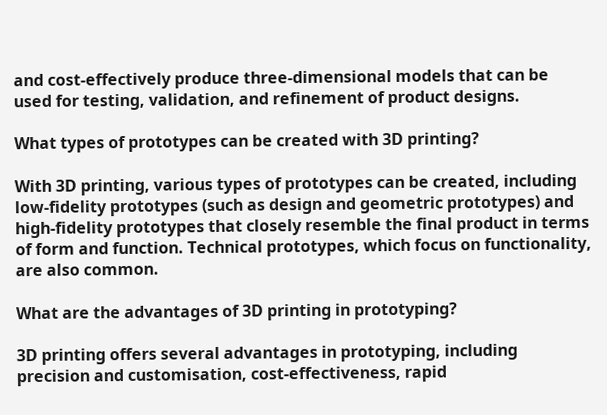and cost-effectively produce three-dimensional models that can be used for testing, validation, and refinement of product designs.

What types of prototypes can be created with 3D printing?

With 3D printing, various types of prototypes can be created, including low-fidelity prototypes (such as design and geometric prototypes) and high-fidelity prototypes that closely resemble the final product in terms of form and function. Technical prototypes, which focus on functionality, are also common.

What are the advantages of 3D printing in prototyping?

3D printing offers several advantages in prototyping, including precision and customisation, cost-effectiveness, rapid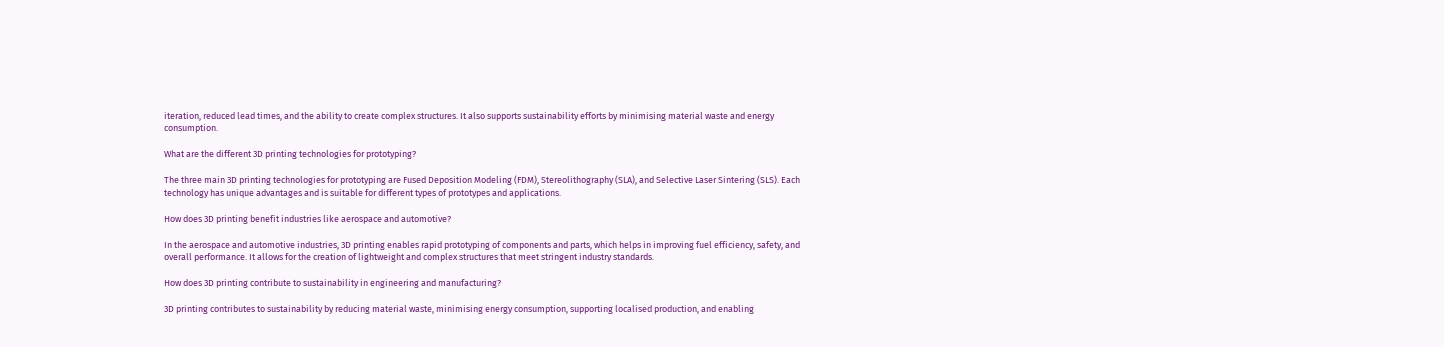iteration, reduced lead times, and the ability to create complex structures. It also supports sustainability efforts by minimising material waste and energy consumption.

What are the different 3D printing technologies for prototyping?

The three main 3D printing technologies for prototyping are Fused Deposition Modeling (FDM), Stereolithography (SLA), and Selective Laser Sintering (SLS). Each technology has unique advantages and is suitable for different types of prototypes and applications.

How does 3D printing benefit industries like aerospace and automotive?

In the aerospace and automotive industries, 3D printing enables rapid prototyping of components and parts, which helps in improving fuel efficiency, safety, and overall performance. It allows for the creation of lightweight and complex structures that meet stringent industry standards.

How does 3D printing contribute to sustainability in engineering and manufacturing?

3D printing contributes to sustainability by reducing material waste, minimising energy consumption, supporting localised production, and enabling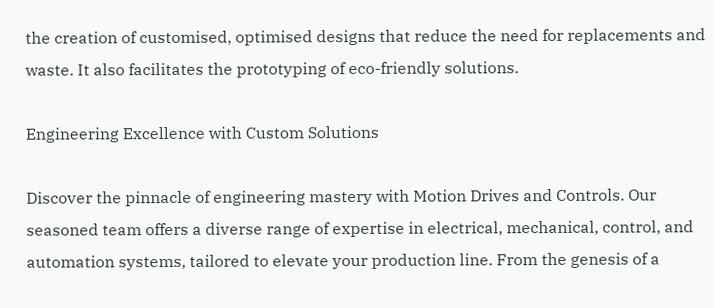the creation of customised, optimised designs that reduce the need for replacements and waste. It also facilitates the prototyping of eco-friendly solutions.

Engineering Excellence with Custom Solutions

Discover the pinnacle of engineering mastery with Motion Drives and Controls. Our seasoned team offers a diverse range of expertise in electrical, mechanical, control, and automation systems, tailored to elevate your production line. From the genesis of a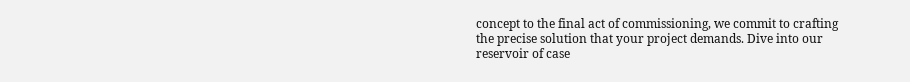concept to the final act of commissioning, we commit to crafting the precise solution that your project demands. Dive into our reservoir of case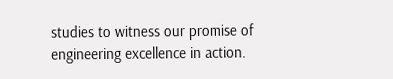studies to witness our promise of engineering excellence in action.